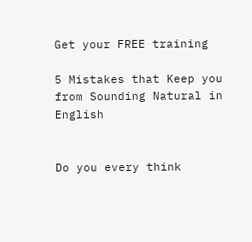Get your FREE training

5 Mistakes that Keep you from Sounding Natural in English


Do you every think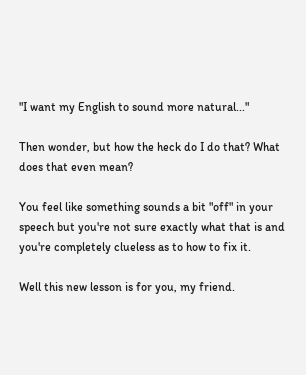"I want my English to sound more natural..."

Then wonder, but how the heck do I do that? What does that even mean?

You feel like something sounds a bit "off" in your speech but you're not sure exactly what that is and you're completely clueless as to how to fix it.

Well this new lesson is for you, my friend.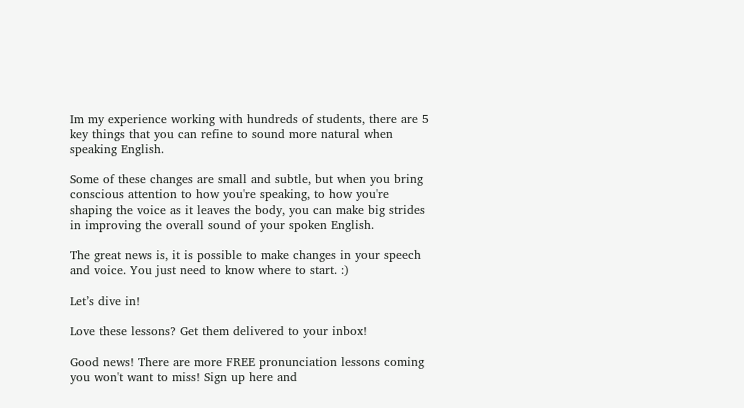Im my experience working with hundreds of students, there are 5 key things that you can refine to sound more natural when speaking English.

Some of these changes are small and subtle, but when you bring conscious attention to how you're speaking, to how you're shaping the voice as it leaves the body, you can make big strides in improving the overall sound of your spoken English.

The great news is, it is possible to make changes in your speech and voice. You just need to know where to start. :)

Let’s dive in!

Love these lessons? Get them delivered to your inbox!

Good news! There are more FREE pronunciation lessons coming you won't want to miss! Sign up here and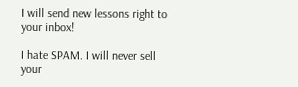I will send new lessons right to your inbox!

I hate SPAM. I will never sell your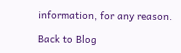information, for any reason.

Back to Blog